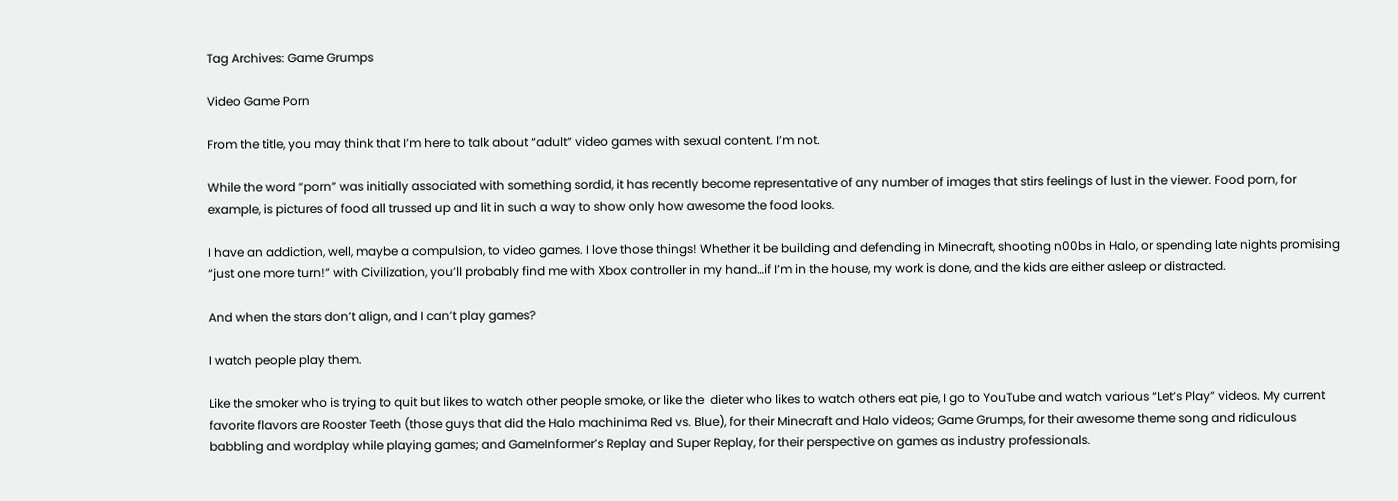Tag Archives: Game Grumps

Video Game Porn

From the title, you may think that I’m here to talk about “adult” video games with sexual content. I’m not.

While the word “porn” was initially associated with something sordid, it has recently become representative of any number of images that stirs feelings of lust in the viewer. Food porn, for example, is pictures of food all trussed up and lit in such a way to show only how awesome the food looks.

I have an addiction, well, maybe a compulsion, to video games. I love those things! Whether it be building and defending in Minecraft, shooting n00bs in Halo, or spending late nights promising “just one more turn!” with Civilization, you’ll probably find me with Xbox controller in my hand…if I’m in the house, my work is done, and the kids are either asleep or distracted.

And when the stars don’t align, and I can’t play games?

I watch people play them.

Like the smoker who is trying to quit but likes to watch other people smoke, or like the  dieter who likes to watch others eat pie, I go to YouTube and watch various “Let’s Play” videos. My current favorite flavors are Rooster Teeth (those guys that did the Halo machinima Red vs. Blue), for their Minecraft and Halo videos; Game Grumps, for their awesome theme song and ridiculous babbling and wordplay while playing games; and GameInformer’s Replay and Super Replay, for their perspective on games as industry professionals.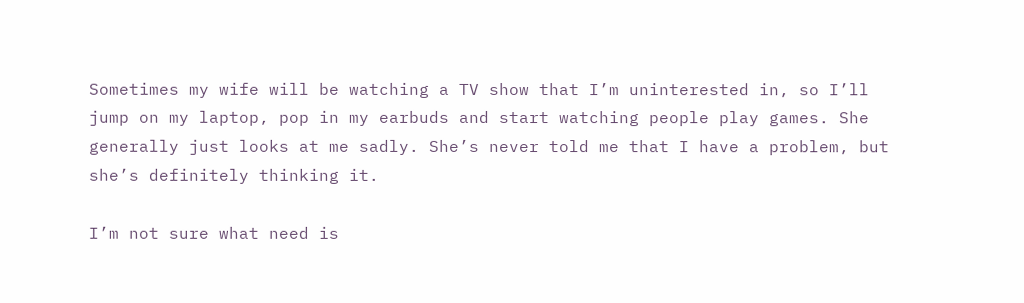Sometimes my wife will be watching a TV show that I’m uninterested in, so I’ll jump on my laptop, pop in my earbuds and start watching people play games. She generally just looks at me sadly. She’s never told me that I have a problem, but she’s definitely thinking it.

I’m not sure what need is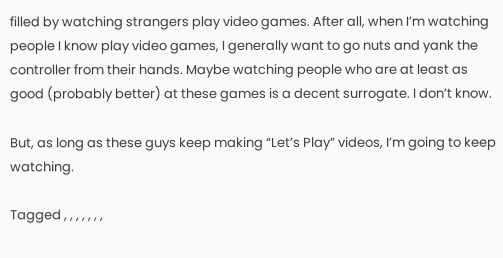filled by watching strangers play video games. After all, when I’m watching people I know play video games, I generally want to go nuts and yank the controller from their hands. Maybe watching people who are at least as good (probably better) at these games is a decent surrogate. I don’t know.

But, as long as these guys keep making “Let’s Play” videos, I’m going to keep watching.

Tagged , , , , , , ,